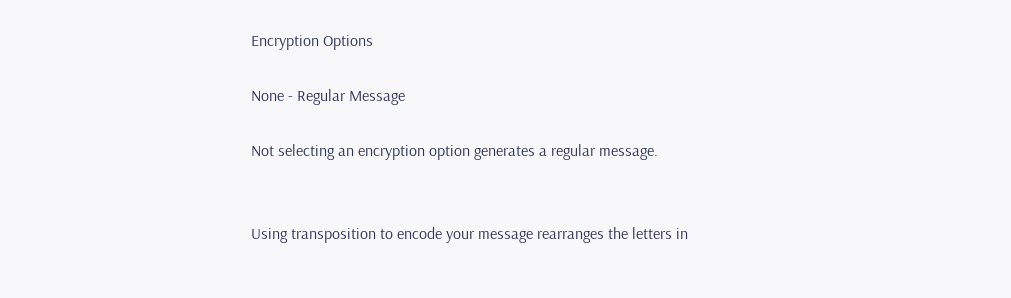Encryption Options

None - Regular Message

Not selecting an encryption option generates a regular message.


Using transposition to encode your message rearranges the letters in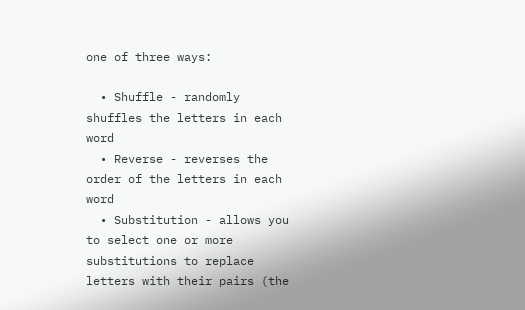one of three ways:

  • Shuffle - randomly shuffles the letters in each word
  • Reverse - reverses the order of the letters in each word
  • Substitution - allows you to select one or more substitutions to replace letters with their pairs (the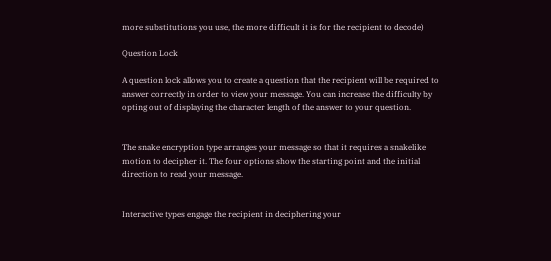more substitutions you use, the more difficult it is for the recipient to decode)

Question Lock

A question lock allows you to create a question that the recipient will be required to answer correctly in order to view your message. You can increase the difficulty by opting out of displaying the character length of the answer to your question.


The snake encryption type arranges your message so that it requires a snakelike motion to decipher it. The four options show the starting point and the initial direction to read your message.


Interactive types engage the recipient in deciphering your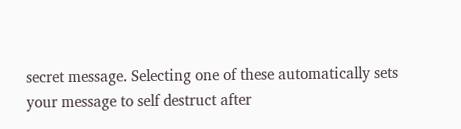secret message. Selecting one of these automatically sets your message to self destruct after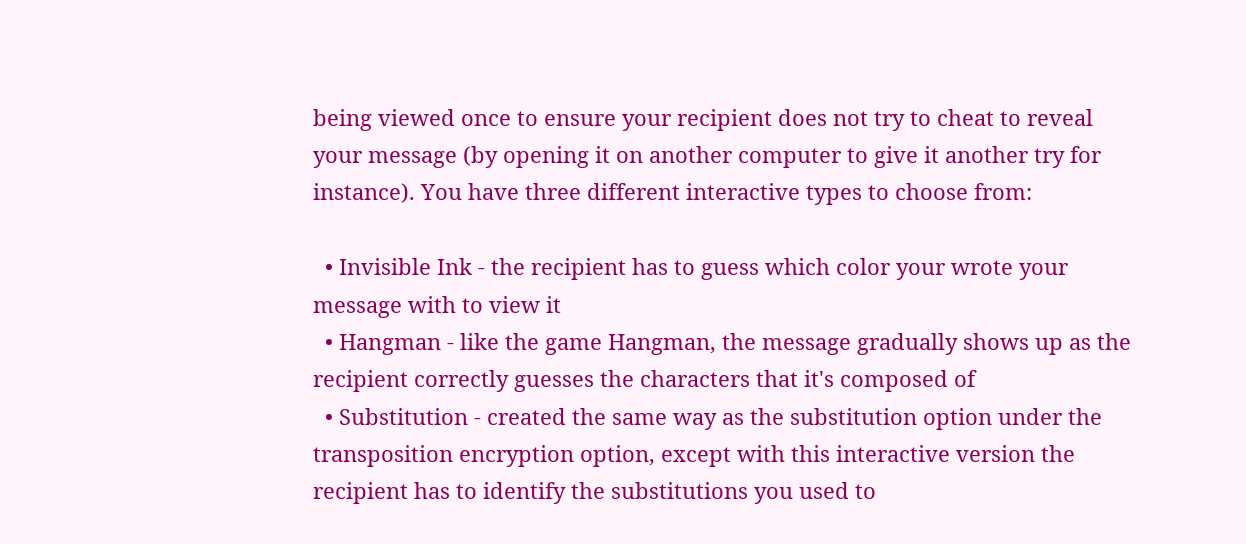being viewed once to ensure your recipient does not try to cheat to reveal your message (by opening it on another computer to give it another try for instance). You have three different interactive types to choose from:

  • Invisible Ink - the recipient has to guess which color your wrote your message with to view it
  • Hangman - like the game Hangman, the message gradually shows up as the recipient correctly guesses the characters that it's composed of
  • Substitution - created the same way as the substitution option under the transposition encryption option, except with this interactive version the recipient has to identify the substitutions you used to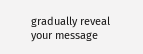gradually reveal your message